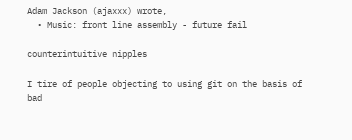Adam Jackson (ajaxxx) wrote,
  • Music: front line assembly - future fail

counterintuitive nipples

I tire of people objecting to using git on the basis of bad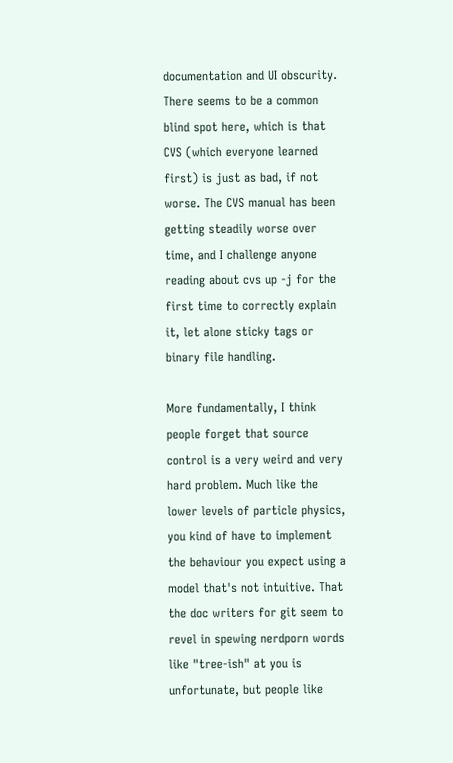documentation and UI obscurity. There seems to be a common blind spot here, which is that CVS (which everyone learned first) is just as bad, if not worse. The CVS manual has been getting steadily worse over time, and I challenge anyone reading about cvs up -j for the first time to correctly explain it, let alone sticky tags or binary file handling.

More fundamentally, I think people forget that source control is a very weird and very hard problem. Much like the lower levels of particle physics, you kind of have to implement the behaviour you expect using a model that's not intuitive. That the doc writers for git seem to revel in spewing nerdporn words like "tree-ish" at you is unfortunate, but people like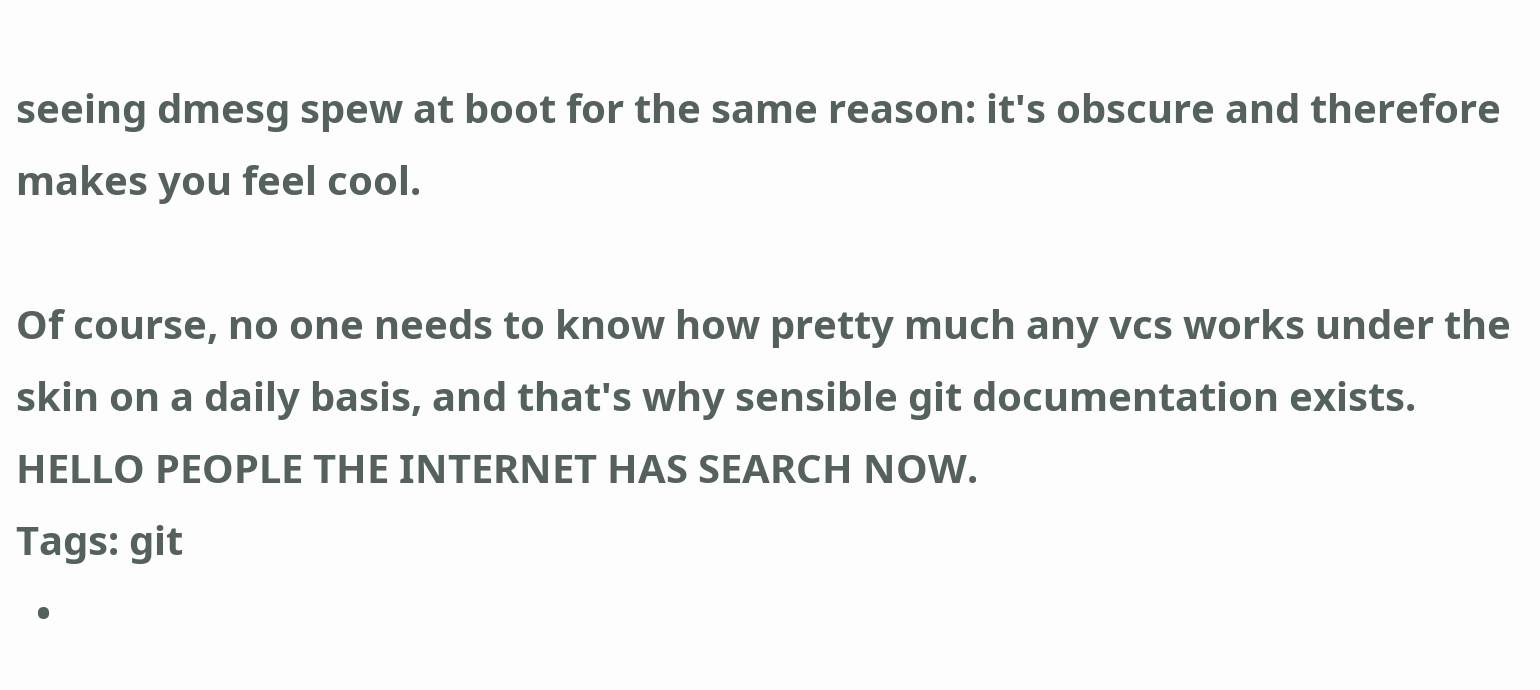seeing dmesg spew at boot for the same reason: it's obscure and therefore makes you feel cool.

Of course, no one needs to know how pretty much any vcs works under the skin on a daily basis, and that's why sensible git documentation exists. HELLO PEOPLE THE INTERNET HAS SEARCH NOW.
Tags: git
  •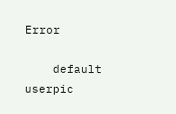Error

    default userpic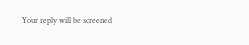Your reply will be screened